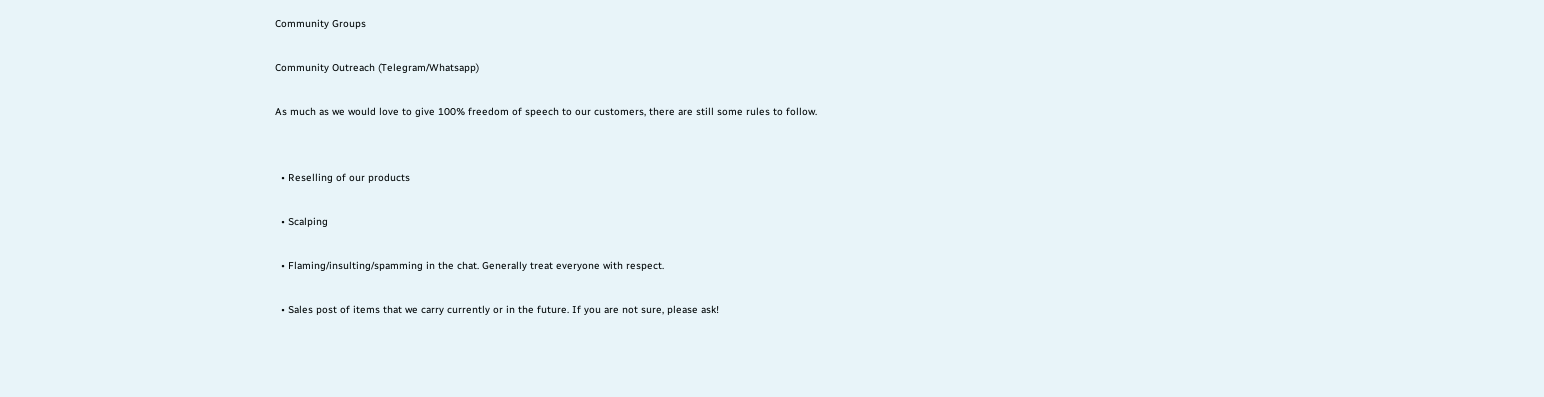Community Groups

Community Outreach (Telegram/Whatsapp)

As much as we would love to give 100% freedom of speech to our customers, there are still some rules to follow.


  • Reselling of our products

  • Scalping

  • Flaming/insulting/spamming in the chat. Generally treat everyone with respect.

  • Sales post of items that we carry currently or in the future. If you are not sure, please ask!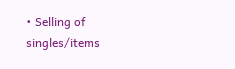• Selling of singles/items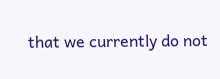that we currently do not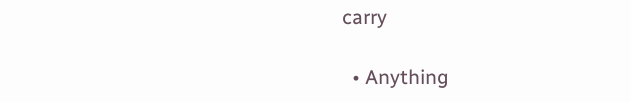carry

  • Anything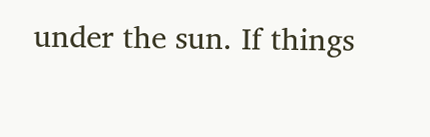under the sun. If things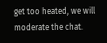get too heated, we will moderate the chat.